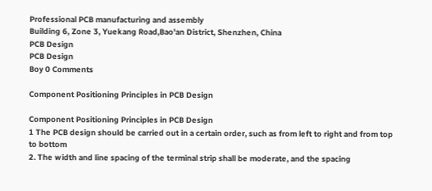Professional PCB manufacturing and assembly
Building 6, Zone 3, Yuekang Road,Bao'an District, Shenzhen, China
PCB Design
PCB Design
Boy 0 Comments

Component Positioning Principles in PCB Design

Component Positioning Principles in PCB Design
1 The PCB design should be carried out in a certain order, such as from left to right and from top to bottom
2. The width and line spacing of the terminal strip shall be moderate, and the spacing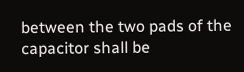between the two pads of the capacitor shall be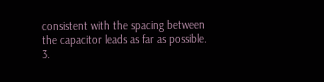consistent with the spacing between the capacitor leads as far as possible.
3.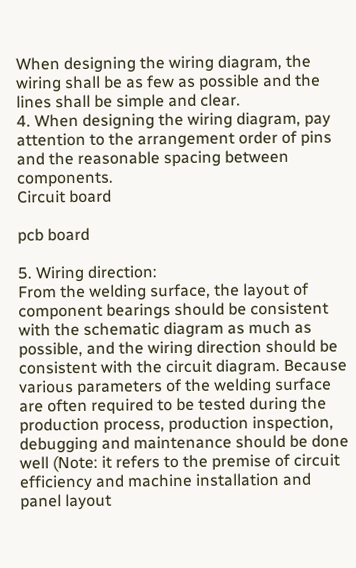When designing the wiring diagram, the wiring shall be as few as possible and the lines shall be simple and clear.
4. When designing the wiring diagram, pay attention to the arrangement order of pins and the reasonable spacing between components.
Circuit board

pcb board

5. Wiring direction:
From the welding surface, the layout of component bearings should be consistent with the schematic diagram as much as possible, and the wiring direction should be consistent with the circuit diagram. Because various parameters of the welding surface are often required to be tested during the production process, production inspection, debugging and maintenance should be done well (Note: it refers to the premise of circuit efficiency and machine installation and panel layout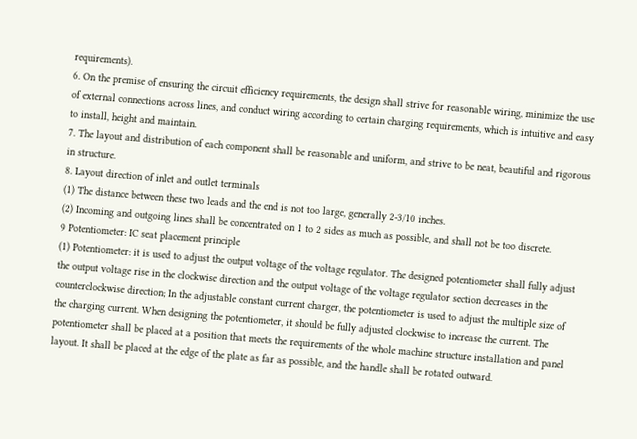requirements).
6. On the premise of ensuring the circuit efficiency requirements, the design shall strive for reasonable wiring, minimize the use of external connections across lines, and conduct wiring according to certain charging requirements, which is intuitive and easy to install, height and maintain.
7. The layout and distribution of each component shall be reasonable and uniform, and strive to be neat, beautiful and rigorous in structure.
8. Layout direction of inlet and outlet terminals
(1) The distance between these two leads and the end is not too large, generally 2-3/10 inches.
(2) Incoming and outgoing lines shall be concentrated on 1 to 2 sides as much as possible, and shall not be too discrete.
9 Potentiometer: IC seat placement principle
(1) Potentiometer: it is used to adjust the output voltage of the voltage regulator. The designed potentiometer shall fully adjust the output voltage rise in the clockwise direction and the output voltage of the voltage regulator section decreases in the counterclockwise direction; In the adjustable constant current charger, the potentiometer is used to adjust the multiple size of the charging current. When designing the potentiometer, it should be fully adjusted clockwise to increase the current. The potentiometer shall be placed at a position that meets the requirements of the whole machine structure installation and panel layout. It shall be placed at the edge of the plate as far as possible, and the handle shall be rotated outward.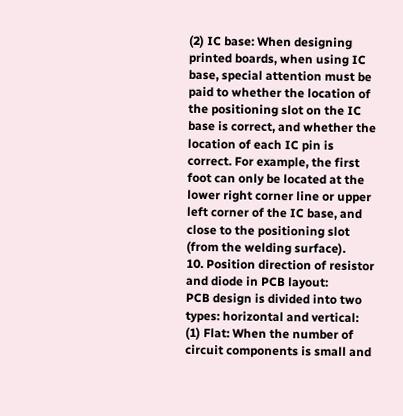(2) IC base: When designing printed boards, when using IC base, special attention must be paid to whether the location of the positioning slot on the IC base is correct, and whether the location of each IC pin is correct. For example, the first foot can only be located at the lower right corner line or upper left corner of the IC base, and close to the positioning slot (from the welding surface).
10. Position direction of resistor and diode in PCB layout:
PCB design is divided into two types: horizontal and vertical:
(1) Flat: When the number of circuit components is small and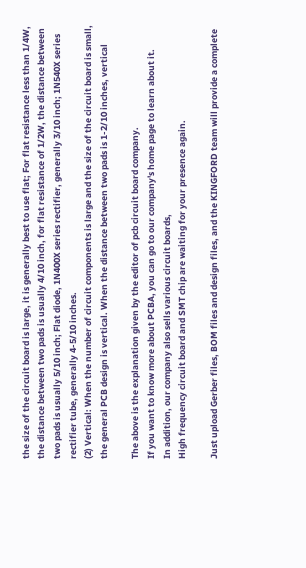the size of the circuit board is large, it is generally best to use flat; For flat resistance less than 1/4W, the distance between two pads is usually 4/10 inch, for flat resistance of 1/2W, the distance between two pads is usually 5/10 inch; Flat diode, 1N400X series rectifier, generally 3/10 inch; 1N540X series rectifier tube, generally 4-5/10 inches.
(2) Vertical: When the number of circuit components is large and the size of the circuit board is small, the general PCB design is vertical. When the distance between two pads is 1-2/10 inches, vertical

The above is the explanation given by the editor of pcb circuit board company.
If you want to know more about PCBA, you can go to our company's home page to learn about it.
In addition, our company also sells various circuit boards,
High frequency circuit board and SMT chip are waiting for your presence again.

Just upload Gerber files, BOM files and design files, and the KINGFORD team will provide a complete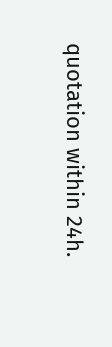quotation within 24h.